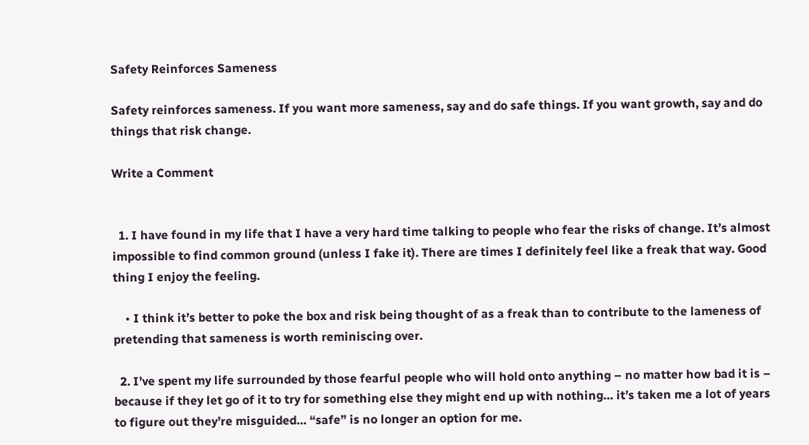Safety Reinforces Sameness

Safety reinforces sameness. If you want more sameness, say and do safe things. If you want growth, say and do things that risk change.

Write a Comment


  1. I have found in my life that I have a very hard time talking to people who fear the risks of change. It’s almost impossible to find common ground (unless I fake it). There are times I definitely feel like a freak that way. Good thing I enjoy the feeling.

    • I think it’s better to poke the box and risk being thought of as a freak than to contribute to the lameness of pretending that sameness is worth reminiscing over.

  2. I’ve spent my life surrounded by those fearful people who will hold onto anything – no matter how bad it is – because if they let go of it to try for something else they might end up with nothing… it’s taken me a lot of years to figure out they’re misguided… “safe” is no longer an option for me.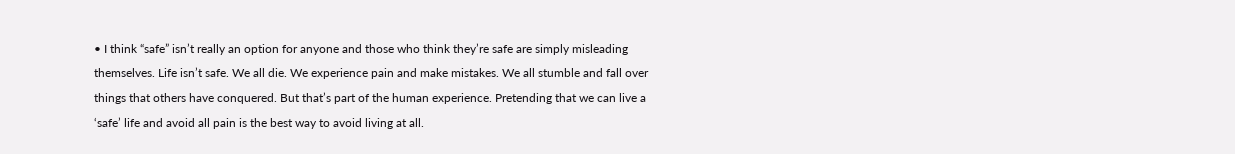• I think “safe” isn’t really an option for anyone and those who think they’re safe are simply misleading themselves. Life isn’t safe. We all die. We experience pain and make mistakes. We all stumble and fall over things that others have conquered. But that’s part of the human experience. Pretending that we can live a ‘safe’ life and avoid all pain is the best way to avoid living at all.